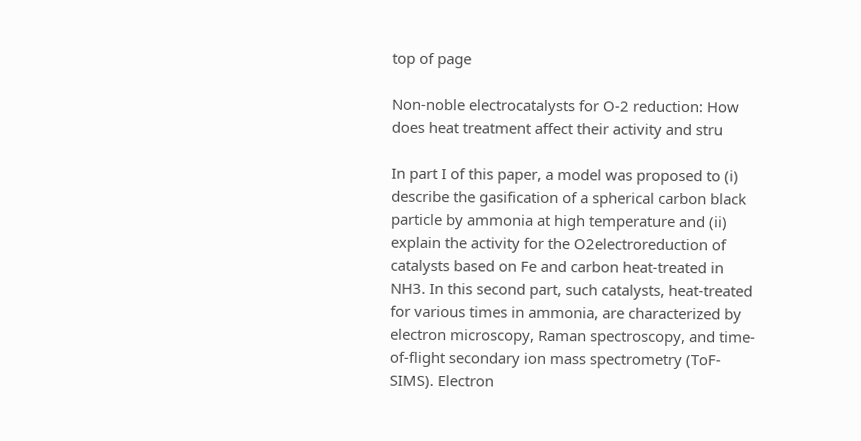top of page

Non-noble electrocatalysts for O-2 reduction: How does heat treatment affect their activity and stru

In part I of this paper, a model was proposed to (i) describe the gasification of a spherical carbon black particle by ammonia at high temperature and (ii) explain the activity for the O2electroreduction of catalysts based on Fe and carbon heat-treated in NH3. In this second part, such catalysts, heat-treated for various times in ammonia, are characterized by electron microscopy, Raman spectroscopy, and time-of-flight secondary ion mass spectrometry (ToF-SIMS). Electron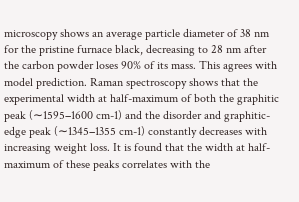microscopy shows an average particle diameter of 38 nm for the pristine furnace black, decreasing to 28 nm after the carbon powder loses 90% of its mass. This agrees with model prediction. Raman spectroscopy shows that the experimental width at half-maximum of both the graphitic peak (∼1595−1600 cm-1) and the disorder and graphitic-edge peak (∼1345−1355 cm-1) constantly decreases with increasing weight loss. It is found that the width at half-maximum of these peaks correlates with the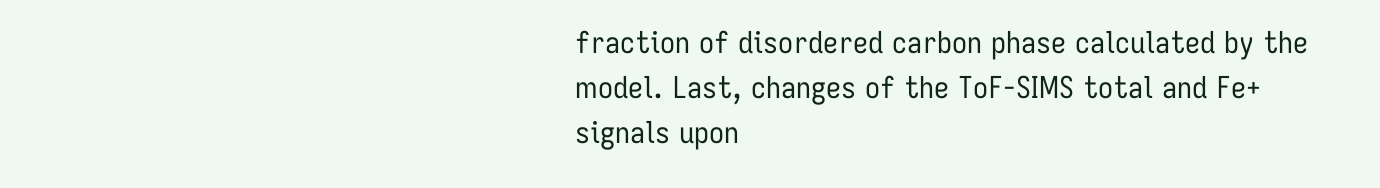fraction of disordered carbon phase calculated by the model. Last, changes of the ToF-SIMS total and Fe+ signals upon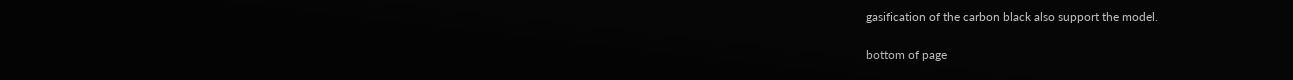gasification of the carbon black also support the model.

bottom of page